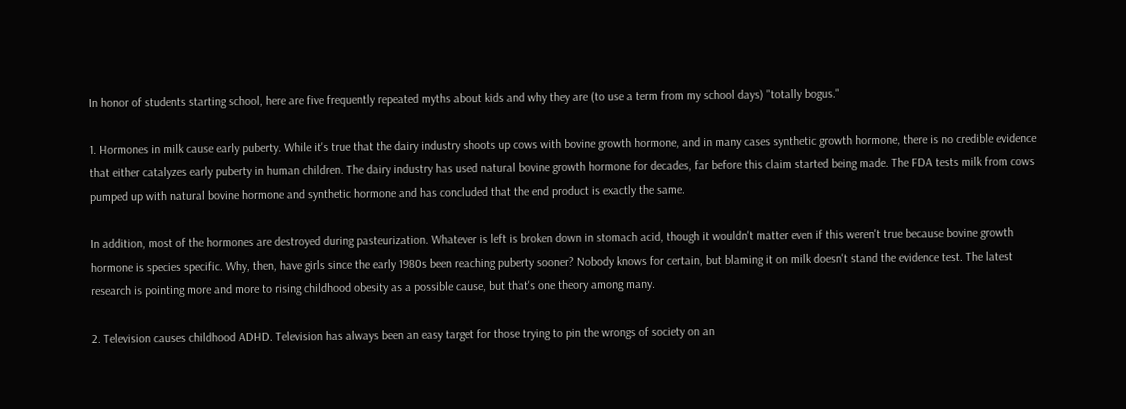In honor of students starting school, here are five frequently repeated myths about kids and why they are (to use a term from my school days) "totally bogus."

1. Hormones in milk cause early puberty. While it's true that the dairy industry shoots up cows with bovine growth hormone, and in many cases synthetic growth hormone, there is no credible evidence that either catalyzes early puberty in human children. The dairy industry has used natural bovine growth hormone for decades, far before this claim started being made. The FDA tests milk from cows pumped up with natural bovine hormone and synthetic hormone and has concluded that the end product is exactly the same.

In addition, most of the hormones are destroyed during pasteurization. Whatever is left is broken down in stomach acid, though it wouldn't matter even if this weren't true because bovine growth hormone is species specific. Why, then, have girls since the early 1980s been reaching puberty sooner? Nobody knows for certain, but blaming it on milk doesn't stand the evidence test. The latest research is pointing more and more to rising childhood obesity as a possible cause, but that's one theory among many.

2. Television causes childhood ADHD. Television has always been an easy target for those trying to pin the wrongs of society on an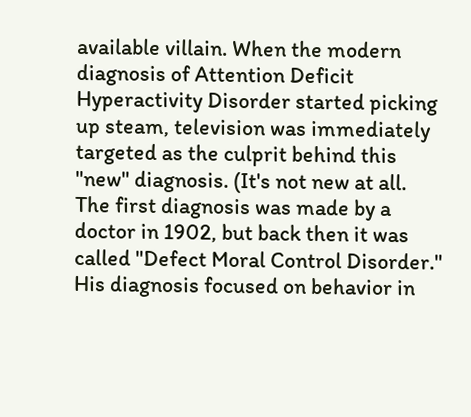available villain. When the modern diagnosis of Attention Deficit Hyperactivity Disorder started picking up steam, television was immediately targeted as the culprit behind this "new" diagnosis. (It's not new at all. The first diagnosis was made by a doctor in 1902, but back then it was called "Defect Moral Control Disorder." His diagnosis focused on behavior in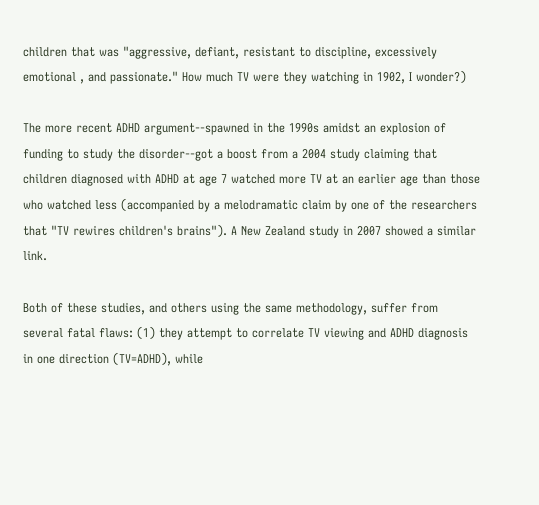children that was "aggressive, defiant, resistant to discipline, excessively emotional , and passionate." How much TV were they watching in 1902, I wonder?)

The more recent ADHD argument--spawned in the 1990s amidst an explosion of funding to study the disorder--got a boost from a 2004 study claiming that children diagnosed with ADHD at age 7 watched more TV at an earlier age than those who watched less (accompanied by a melodramatic claim by one of the researchers that "TV rewires children's brains"). A New Zealand study in 2007 showed a similar link.

Both of these studies, and others using the same methodology, suffer from several fatal flaws: (1) they attempt to correlate TV viewing and ADHD diagnosis in one direction (TV=ADHD), while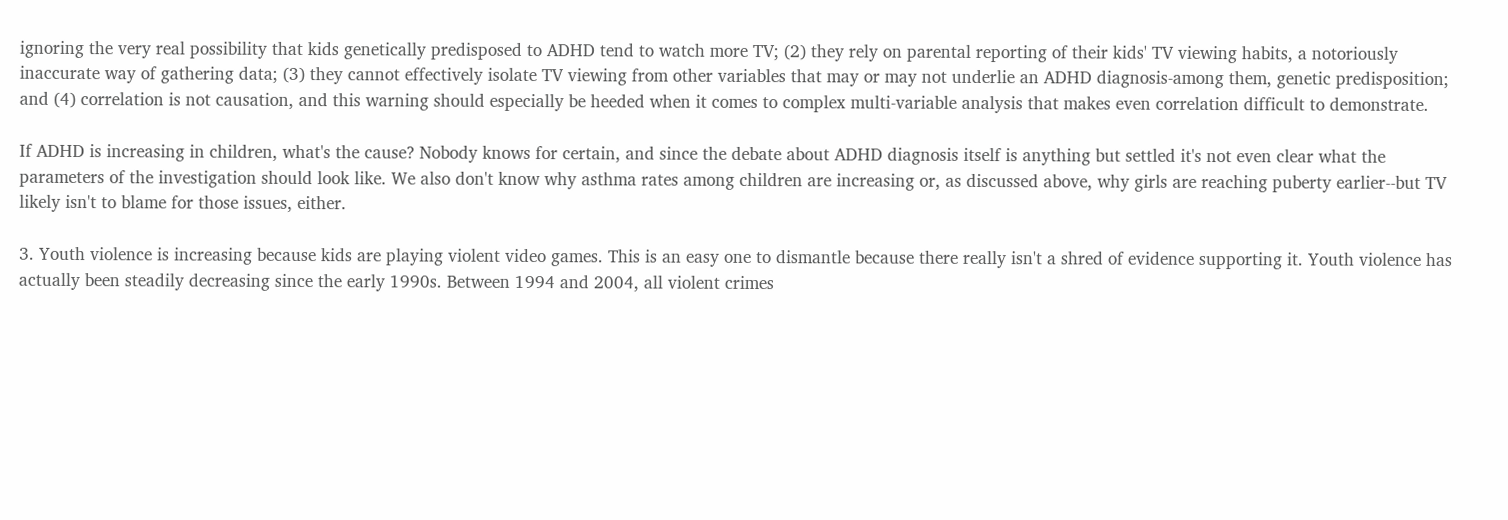ignoring the very real possibility that kids genetically predisposed to ADHD tend to watch more TV; (2) they rely on parental reporting of their kids' TV viewing habits, a notoriously inaccurate way of gathering data; (3) they cannot effectively isolate TV viewing from other variables that may or may not underlie an ADHD diagnosis-among them, genetic predisposition; and (4) correlation is not causation, and this warning should especially be heeded when it comes to complex multi-variable analysis that makes even correlation difficult to demonstrate.

If ADHD is increasing in children, what's the cause? Nobody knows for certain, and since the debate about ADHD diagnosis itself is anything but settled it's not even clear what the parameters of the investigation should look like. We also don't know why asthma rates among children are increasing or, as discussed above, why girls are reaching puberty earlier--but TV likely isn't to blame for those issues, either.

3. Youth violence is increasing because kids are playing violent video games. This is an easy one to dismantle because there really isn't a shred of evidence supporting it. Youth violence has actually been steadily decreasing since the early 1990s. Between 1994 and 2004, all violent crimes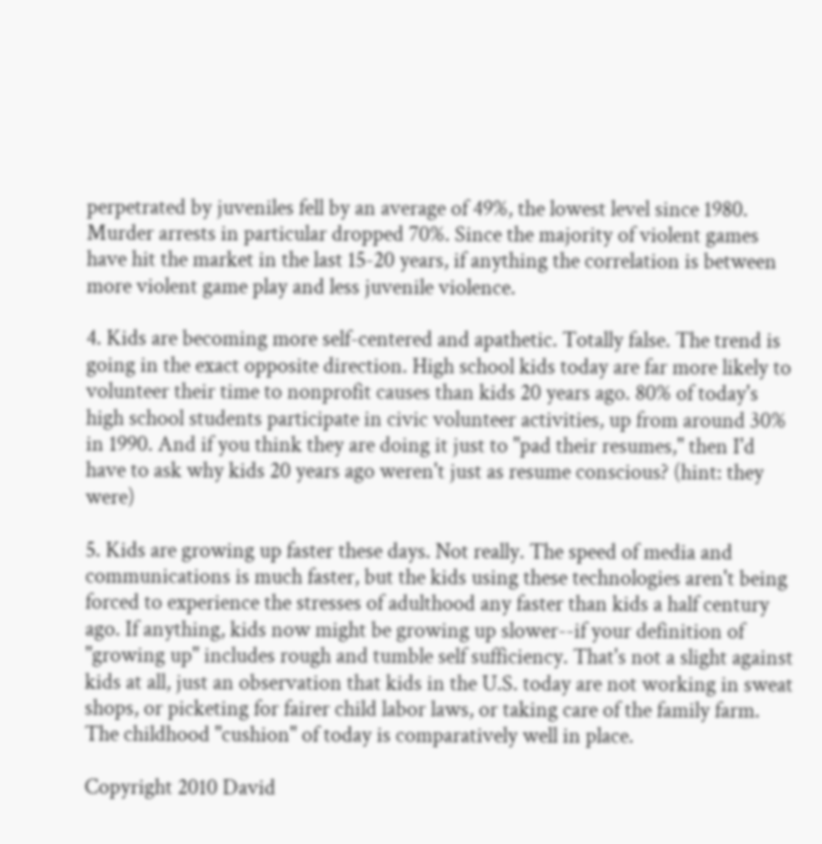perpetrated by juveniles fell by an average of 49%, the lowest level since 1980. Murder arrests in particular dropped 70%. Since the majority of violent games have hit the market in the last 15-20 years, if anything the correlation is between more violent game play and less juvenile violence.

4. Kids are becoming more self-centered and apathetic. Totally false. The trend is going in the exact opposite direction. High school kids today are far more likely to volunteer their time to nonprofit causes than kids 20 years ago. 80% of today's high school students participate in civic volunteer activities, up from around 30% in 1990. And if you think they are doing it just to "pad their resumes," then I'd have to ask why kids 20 years ago weren't just as resume conscious? (hint: they were)

5. Kids are growing up faster these days. Not really. The speed of media and communications is much faster, but the kids using these technologies aren't being forced to experience the stresses of adulthood any faster than kids a half century ago. If anything, kids now might be growing up slower--if your definition of "growing up" includes rough and tumble self sufficiency. That's not a slight against kids at all, just an observation that kids in the U.S. today are not working in sweat shops, or picketing for fairer child labor laws, or taking care of the family farm. The childhood "cushion" of today is comparatively well in place.

Copyright 2010 David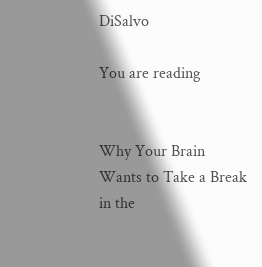DiSalvo

You are reading


Why Your Brain Wants to Take a Break in the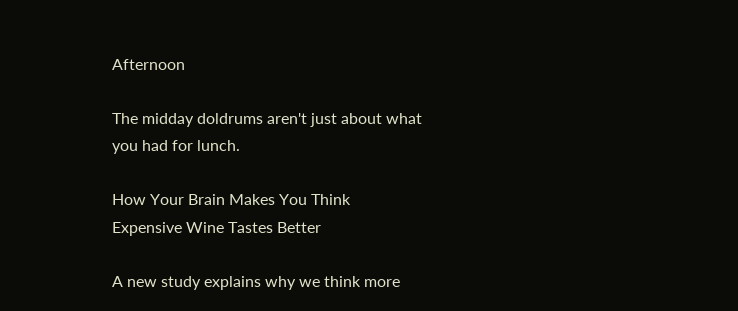Afternoon

The midday doldrums aren't just about what you had for lunch.

How Your Brain Makes You Think Expensive Wine Tastes Better

A new study explains why we think more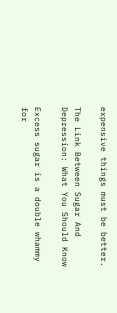expensive things must be better.

The Link Between Sugar And Depression: What You Should Know

Excess sugar is a double whammy for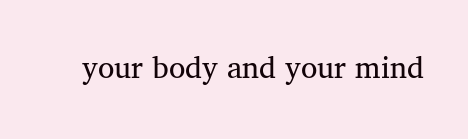your body and your mind